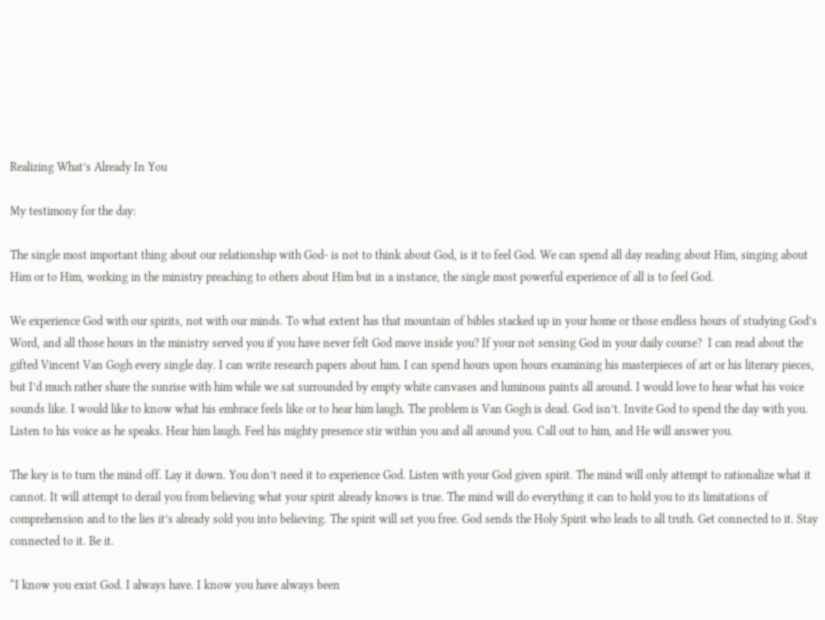Realizing What’s Already In You

My testimony for the day:

The single most important thing about our relationship with God- is not to think about God, is it to feel God. We can spend all day reading about Him, singing about Him or to Him, working in the ministry preaching to others about Him but in a instance, the single most powerful experience of all is to feel God.

We experience God with our spirits, not with our minds. To what extent has that mountain of bibles stacked up in your home or those endless hours of studying God’s Word, and all those hours in the ministry served you if you have never felt God move inside you? If your not sensing God in your daily course?  I can read about the gifted Vincent Van Gogh every single day. I can write research papers about him. I can spend hours upon hours examining his masterpieces of art or his literary pieces, but I’d much rather share the sunrise with him while we sat surrounded by empty white canvases and luminous paints all around. I would love to hear what his voice sounds like. I would like to know what his embrace feels like or to hear him laugh. The problem is Van Gogh is dead. God isn’t. Invite God to spend the day with you. Listen to his voice as he speaks. Hear him laugh. Feel his mighty presence stir within you and all around you. Call out to him, and He will answer you.

The key is to turn the mind off. Lay it down. You don’t need it to experience God. Listen with your God given spirit. The mind will only attempt to rationalize what it cannot. It will attempt to derail you from believing what your spirit already knows is true. The mind will do everything it can to hold you to its limitations of comprehension and to the lies it’s already sold you into believing. The spirit will set you free. God sends the Holy Spirit who leads to all truth. Get connected to it. Stay connected to it. Be it.

“I know you exist God. I always have. I know you have always been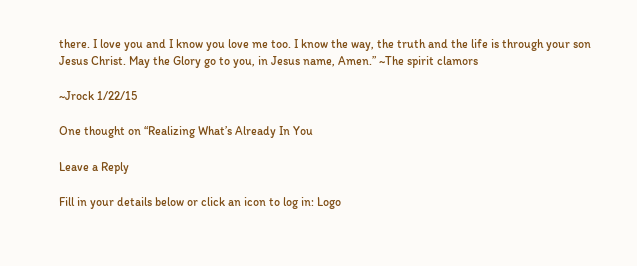there. I love you and I know you love me too. I know the way, the truth and the life is through your son Jesus Christ. May the Glory go to you, in Jesus name, Amen.” ~The spirit clamors

~Jrock 1/22/15

One thought on “Realizing What’s Already In You

Leave a Reply

Fill in your details below or click an icon to log in: Logo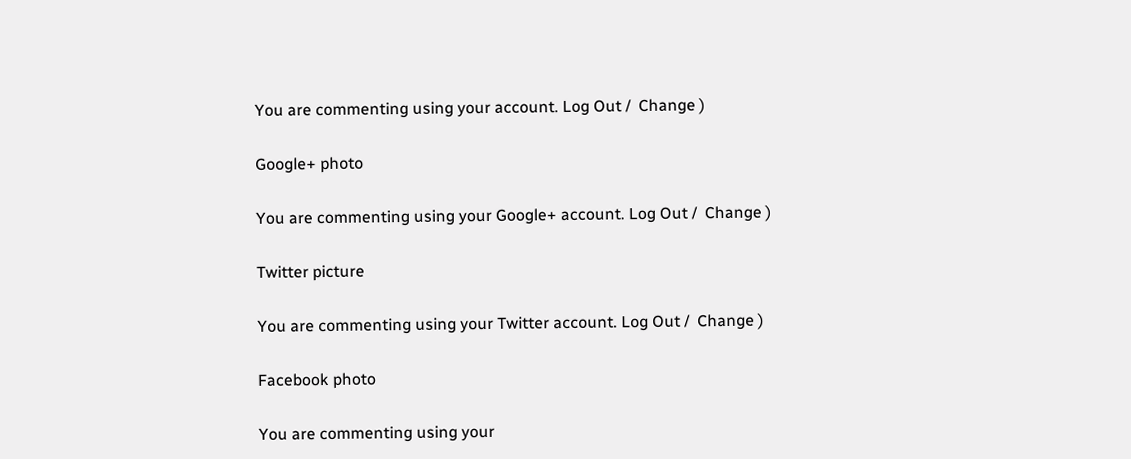You are commenting using your account. Log Out /  Change )

Google+ photo

You are commenting using your Google+ account. Log Out /  Change )

Twitter picture

You are commenting using your Twitter account. Log Out /  Change )

Facebook photo

You are commenting using your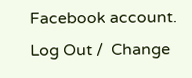Facebook account. Log Out /  Change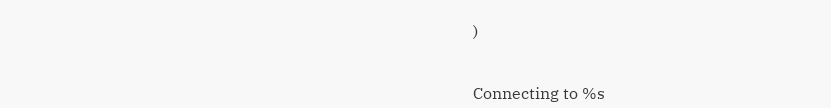)


Connecting to %s